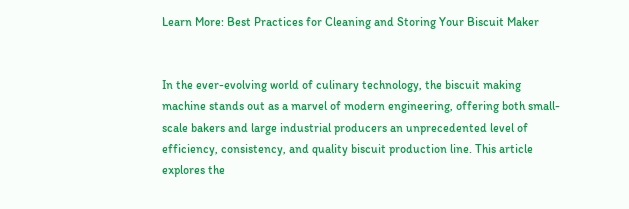Learn More: Best Practices for Cleaning and Storing Your Biscuit Maker


In the ever-evolving world of culinary technology, the biscuit making machine stands out as a marvel of modern engineering, offering both small-scale bakers and large industrial producers an unprecedented level of efficiency, consistency, and quality biscuit production line. This article explores the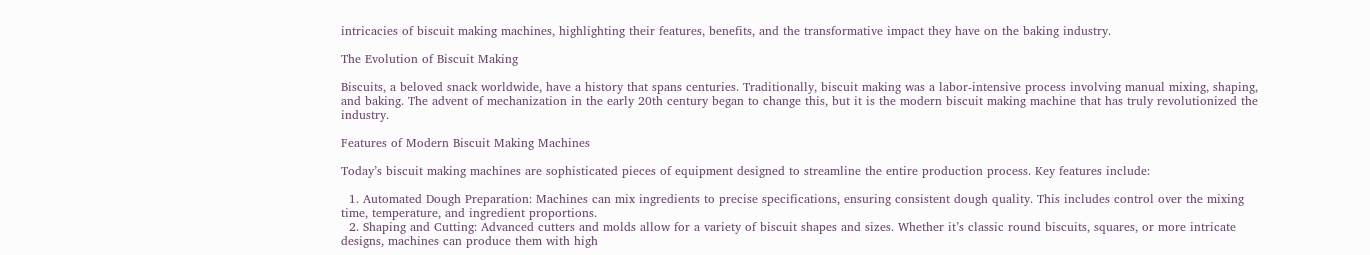intricacies of biscuit making machines, highlighting their features, benefits, and the transformative impact they have on the baking industry.

The Evolution of Biscuit Making

Biscuits, a beloved snack worldwide, have a history that spans centuries. Traditionally, biscuit making was a labor-intensive process involving manual mixing, shaping, and baking. The advent of mechanization in the early 20th century began to change this, but it is the modern biscuit making machine that has truly revolutionized the industry.

Features of Modern Biscuit Making Machines

Today’s biscuit making machines are sophisticated pieces of equipment designed to streamline the entire production process. Key features include:

  1. Automated Dough Preparation: Machines can mix ingredients to precise specifications, ensuring consistent dough quality. This includes control over the mixing time, temperature, and ingredient proportions.
  2. Shaping and Cutting: Advanced cutters and molds allow for a variety of biscuit shapes and sizes. Whether it’s classic round biscuits, squares, or more intricate designs, machines can produce them with high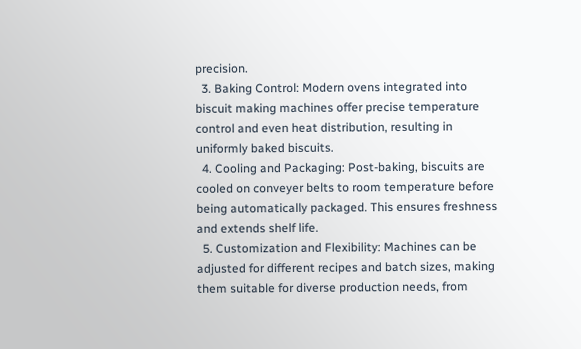precision.
  3. Baking Control: Modern ovens integrated into biscuit making machines offer precise temperature control and even heat distribution, resulting in uniformly baked biscuits.
  4. Cooling and Packaging: Post-baking, biscuits are cooled on conveyer belts to room temperature before being automatically packaged. This ensures freshness and extends shelf life.
  5. Customization and Flexibility: Machines can be adjusted for different recipes and batch sizes, making them suitable for diverse production needs, from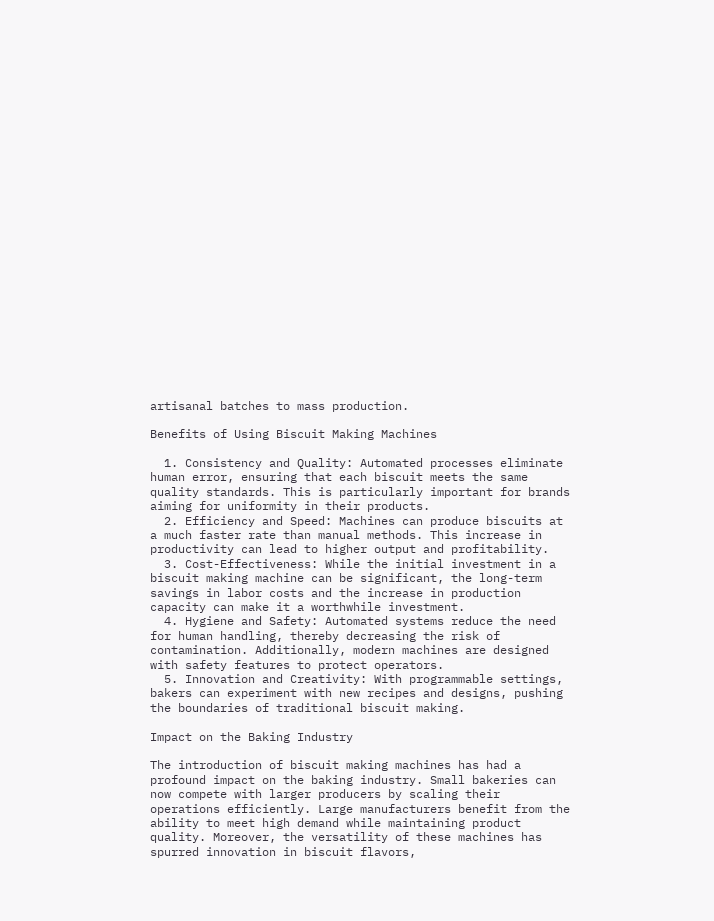artisanal batches to mass production.

Benefits of Using Biscuit Making Machines

  1. Consistency and Quality: Automated processes eliminate human error, ensuring that each biscuit meets the same quality standards. This is particularly important for brands aiming for uniformity in their products.
  2. Efficiency and Speed: Machines can produce biscuits at a much faster rate than manual methods. This increase in productivity can lead to higher output and profitability.
  3. Cost-Effectiveness: While the initial investment in a biscuit making machine can be significant, the long-term savings in labor costs and the increase in production capacity can make it a worthwhile investment.
  4. Hygiene and Safety: Automated systems reduce the need for human handling, thereby decreasing the risk of contamination. Additionally, modern machines are designed with safety features to protect operators.
  5. Innovation and Creativity: With programmable settings, bakers can experiment with new recipes and designs, pushing the boundaries of traditional biscuit making.

Impact on the Baking Industry

The introduction of biscuit making machines has had a profound impact on the baking industry. Small bakeries can now compete with larger producers by scaling their operations efficiently. Large manufacturers benefit from the ability to meet high demand while maintaining product quality. Moreover, the versatility of these machines has spurred innovation in biscuit flavors,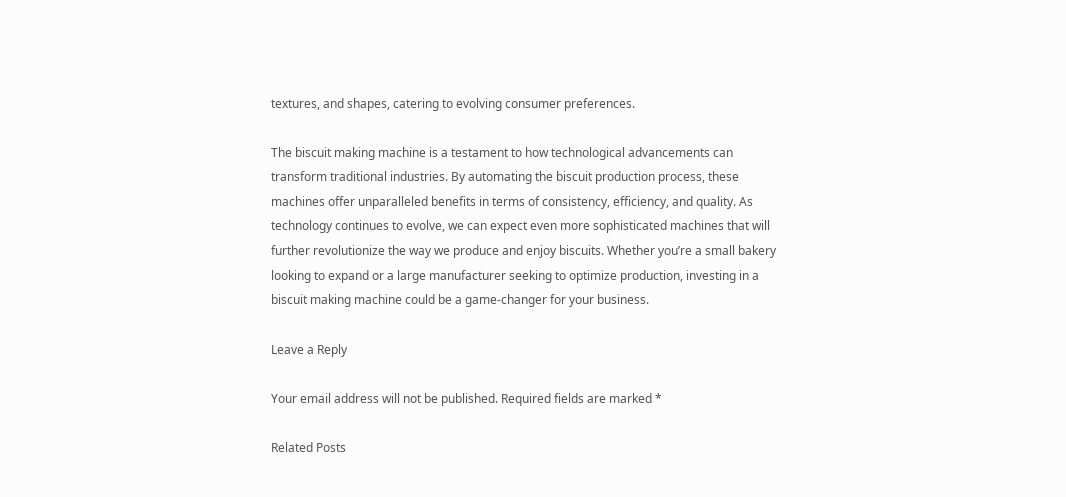textures, and shapes, catering to evolving consumer preferences.

The biscuit making machine is a testament to how technological advancements can transform traditional industries. By automating the biscuit production process, these machines offer unparalleled benefits in terms of consistency, efficiency, and quality. As technology continues to evolve, we can expect even more sophisticated machines that will further revolutionize the way we produce and enjoy biscuits. Whether you’re a small bakery looking to expand or a large manufacturer seeking to optimize production, investing in a biscuit making machine could be a game-changer for your business.

Leave a Reply

Your email address will not be published. Required fields are marked *

Related Posts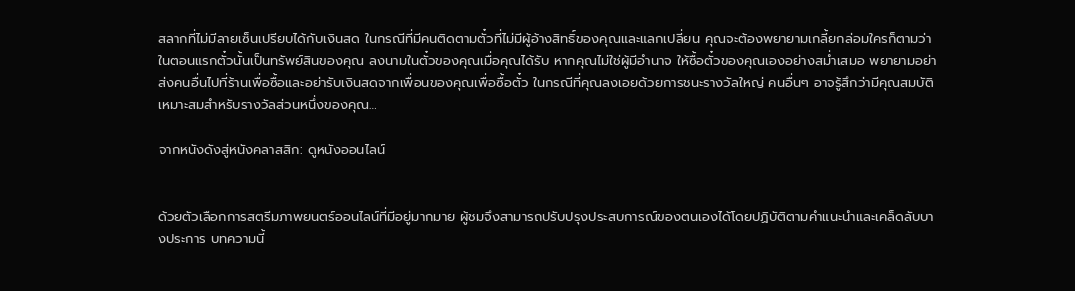สลากที่ไม่มีลายเซ็นเปรียบได้กับเงินสด ในกรณีที่มีคนติดตามตั๋วที่ไม่มีผู้อ้างสิทธิ์ของคุณและแลกเปลี่ยน คุณจะต้องพยายามเกลี้ยกล่อมใครก็ตามว่าในตอนแรกตั๋วนั้นเป็นทรัพย์สินของคุณ ลงนามในตั๋วของคุณเมื่อคุณได้รับ หากคุณไม่ใช่ผู้มีอำนาจ ให้ซื้อตั๋วของคุณเองอย่างสม่ำเสมอ พยายามอย่าส่งคนอื่นไปที่ร้านเพื่อซื้อและอย่ารับเงินสดจากเพื่อนของคุณเพื่อซื้อตั๋ว ในกรณีที่คุณลงเอยด้วยการชนะรางวัลใหญ่ คนอื่นๆ อาจรู้สึกว่ามีคุณสมบัติเหมาะสมสำหรับรางวัลส่วนหนึ่งของคุณ…

จากหนังดังสู่หนังคลาสสิก: ดูหนังออนไลน์


ด้วยตัวเลือกการสตรีมภาพยนตร์ออนไลน์ที่มีอยู่มากมาย ผู้ชมจึงสามารถปรับปรุงประสบการณ์ของตนเองได้โดยปฏิบัติตามคำแนะนำและเคล็ดลับบางประการ บทความนี้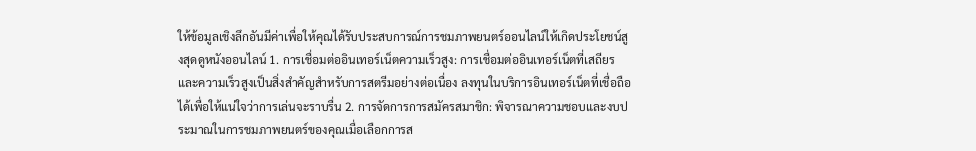ให้ข้อมูลเชิงลึกอันมีค่าเพื่อให้คุณได้รับประสบการณ์การชมภาพยนตร์ออนไลน์ให้เกิดประโยชน์สูงสุดดูหนังออนไลน์ 1. การเชื่อมต่ออินเทอร์เน็ตความเร็วสูง: การเชื่อมต่ออินเทอร์เน็ตที่เสถียรและความเร็วสูงเป็นสิ่งสำคัญสำหรับการสตรีมอย่างต่อเนื่อง ลงทุนในบริการอินเทอร์เน็ตที่เชื่อถือได้เพื่อให้แน่ใจว่าการเล่นจะราบรื่น 2. การจัดการการสมัครสมาชิก: พิจารณาความชอบและงบประมาณในการชมภาพยนตร์ของคุณเมื่อเลือกการส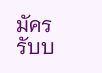มัครรับบ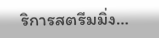ริการสตรีมมิ่ง…